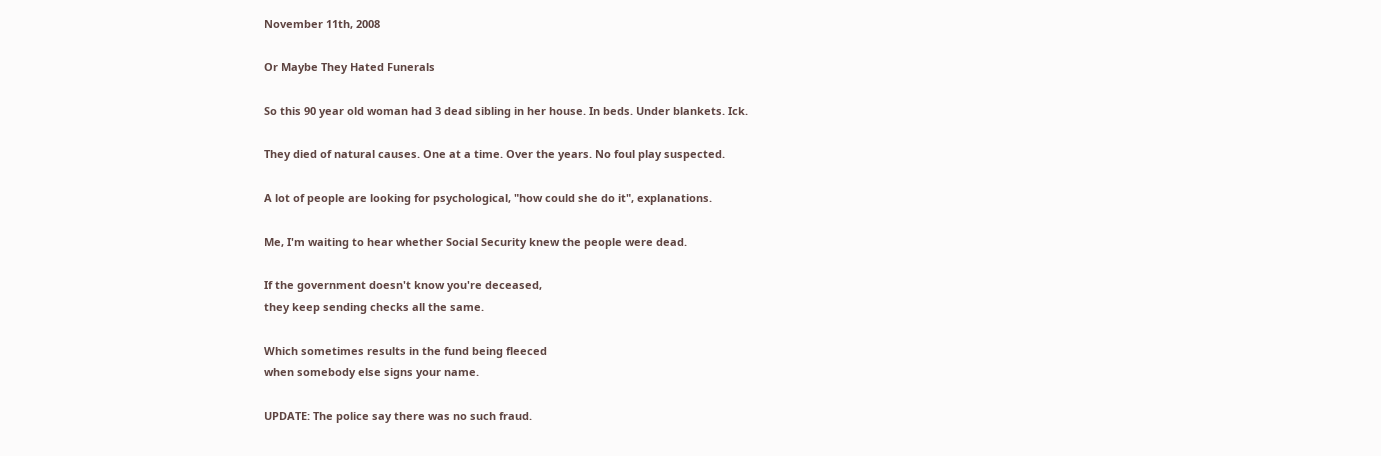November 11th, 2008

Or Maybe They Hated Funerals

So this 90 year old woman had 3 dead sibling in her house. In beds. Under blankets. Ick.

They died of natural causes. One at a time. Over the years. No foul play suspected.

A lot of people are looking for psychological, "how could she do it", explanations.

Me, I'm waiting to hear whether Social Security knew the people were dead.

If the government doesn't know you're deceased,
they keep sending checks all the same.

Which sometimes results in the fund being fleeced
when somebody else signs your name.

UPDATE: The police say there was no such fraud.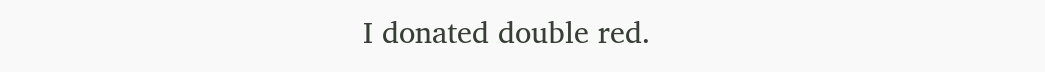I donated double red.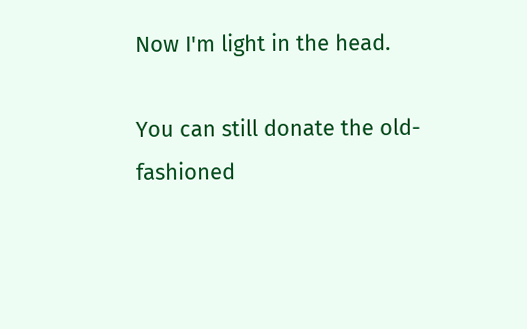Now I'm light in the head.

You can still donate the old-fashioned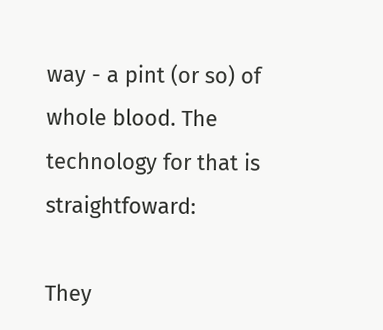way - a pint (or so) of whole blood. The technology for that is straightfoward:

They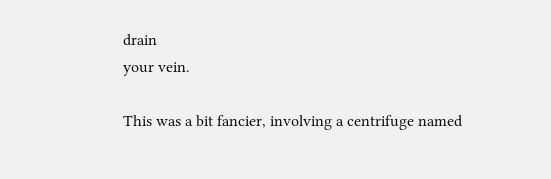drain
your vein.

This was a bit fancier, involving a centrifuge named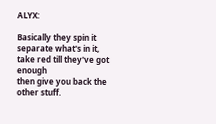ALYX:

Basically they spin it
separate what's in it,
take red till they've got enough
then give you back the other stuff.